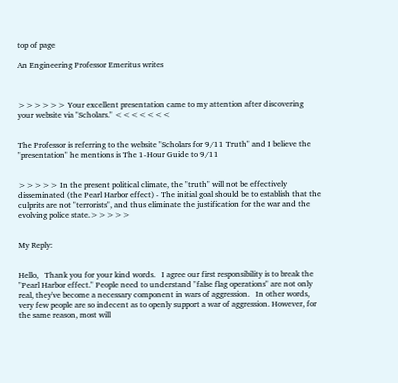top of page

An Engineering Professor Emeritus writes



>>>>>> Your excellent presentation came to my attention after discovering your website via "Scholars." <<<<<<<


The Professor is referring to the website "Scholars for 9/11 Truth" and I believe the "presentation" he mentions is The 1-Hour Guide to 9/11


>>>>> In the present political climate, the "truth" will not be effectively disseminated (the Pearl Harbor effect) - The initial goal should be to establish that the culprits are not "terrorists", and thus eliminate the justification for the war and the evolving police state.>>>>>


My Reply:


Hello,   Thank you for your kind words.   I agree our first responsibility is to break the "Pearl Harbor effect." People need to understand "false flag operations" are not only real, they've become a necessary component in wars of aggression.   In other words, very few people are so indecent as to openly support a war of aggression. However, for the same reason, most will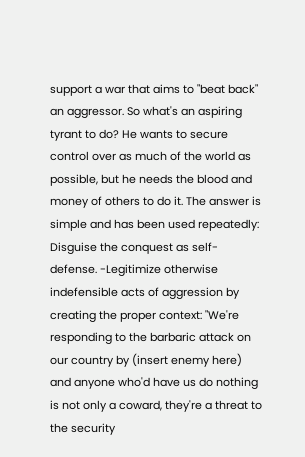support a war that aims to "beat back" an aggressor. So what's an aspiring tyrant to do? He wants to secure control over as much of the world as possible, but he needs the blood and money of others to do it. The answer is simple and has been used repeatedly: Disguise the conquest as self-defense. -Legitimize otherwise indefensible acts of aggression by creating the proper context: "We're responding to the barbaric attack on our country by (insert enemy here) and anyone who'd have us do nothing is not only a coward, they're a threat to the security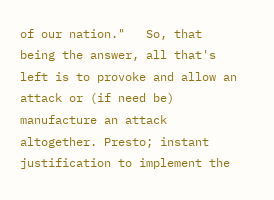of our nation."   So, that being the answer, all that's left is to provoke and allow an attack or (if need be) manufacture an attack altogether. Presto; instant justification to implement the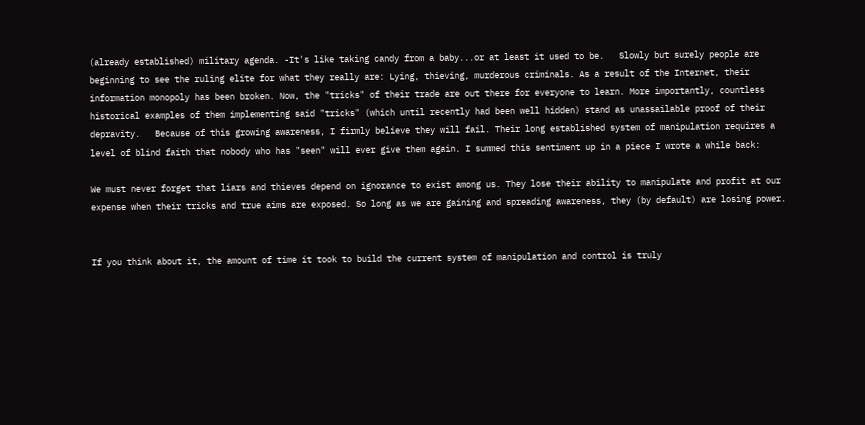(already established) military agenda. -It's like taking candy from a baby...or at least it used to be.   Slowly but surely people are beginning to see the ruling elite for what they really are: Lying, thieving, murderous criminals. As a result of the Internet, their information monopoly has been broken. Now, the "tricks" of their trade are out there for everyone to learn. More importantly, countless historical examples of them implementing said "tricks" (which until recently had been well hidden) stand as unassailable proof of their depravity.   Because of this growing awareness, I firmly believe they will fail. Their long established system of manipulation requires a level of blind faith that nobody who has "seen" will ever give them again. I summed this sentiment up in a piece I wrote a while back:

We must never forget that liars and thieves depend on ignorance to exist among us. They lose their ability to manipulate and profit at our expense when their tricks and true aims are exposed. So long as we are gaining and spreading awareness, they (by default) are losing power.


If you think about it, the amount of time it took to build the current system of manipulation and control is truly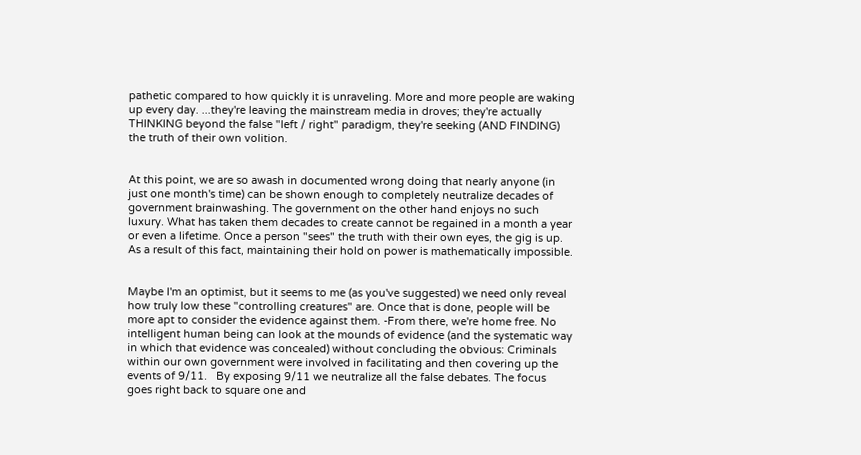pathetic compared to how quickly it is unraveling. More and more people are waking up every day. ...they're leaving the mainstream media in droves; they're actually THINKING beyond the false "left / right" paradigm, they're seeking (AND FINDING) the truth of their own volition.


At this point, we are so awash in documented wrong doing that nearly anyone (in just one month's time) can be shown enough to completely neutralize decades of government brainwashing. The government on the other hand enjoys no such luxury. What has taken them decades to create cannot be regained in a month a year or even a lifetime. Once a person "sees" the truth with their own eyes, the gig is up. As a result of this fact, maintaining their hold on power is mathematically impossible.


Maybe I'm an optimist, but it seems to me (as you've suggested) we need only reveal how truly low these "controlling creatures" are. Once that is done, people will be more apt to consider the evidence against them. -From there, we're home free. No intelligent human being can look at the mounds of evidence (and the systematic way in which that evidence was concealed) without concluding the obvious: Criminals within our own government were involved in facilitating and then covering up the events of 9/11.   By exposing 9/11 we neutralize all the false debates. The focus goes right back to square one and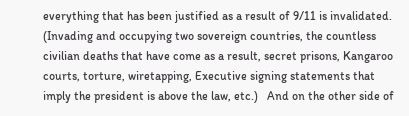everything that has been justified as a result of 9/11 is invalidated. (Invading and occupying two sovereign countries, the countless civilian deaths that have come as a result, secret prisons, Kangaroo courts, torture, wiretapping, Executive signing statements that imply the president is above the law, etc.)   And on the other side of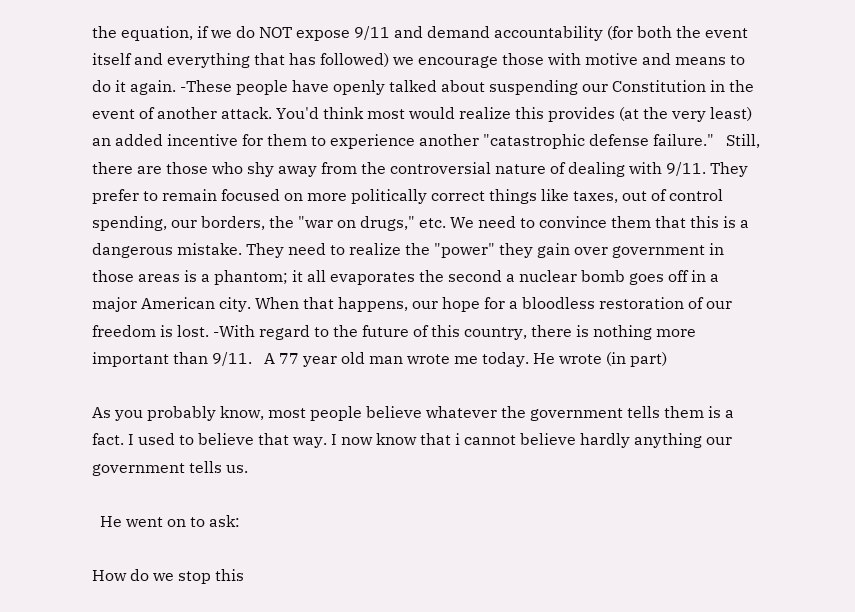the equation, if we do NOT expose 9/11 and demand accountability (for both the event itself and everything that has followed) we encourage those with motive and means to do it again. -These people have openly talked about suspending our Constitution in the event of another attack. You'd think most would realize this provides (at the very least) an added incentive for them to experience another "catastrophic defense failure."   Still, there are those who shy away from the controversial nature of dealing with 9/11. They prefer to remain focused on more politically correct things like taxes, out of control spending, our borders, the "war on drugs," etc. We need to convince them that this is a dangerous mistake. They need to realize the "power" they gain over government in those areas is a phantom; it all evaporates the second a nuclear bomb goes off in a major American city. When that happens, our hope for a bloodless restoration of our freedom is lost. -With regard to the future of this country, there is nothing more important than 9/11.   A 77 year old man wrote me today. He wrote (in part)

As you probably know, most people believe whatever the government tells them is a fact. I used to believe that way. I now know that i cannot believe hardly anything our government tells us.

  He went on to ask:

How do we stop this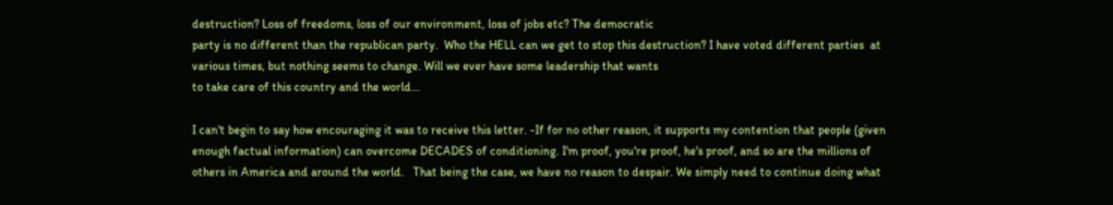destruction? Loss of freedoms, loss of our environment, loss of jobs etc? The democratic
party is no different than the republican party.  Who the HELL can we get to stop this destruction? I have voted different parties  at various times, but nothing seems to change. Will we ever have some leadership that wants
to take care of this country and the world...

I can't begin to say how encouraging it was to receive this letter. -If for no other reason, it supports my contention that people (given enough factual information) can overcome DECADES of conditioning. I'm proof, you're proof, he's proof, and so are the millions of others in America and around the world.   That being the case, we have no reason to despair. We simply need to continue doing what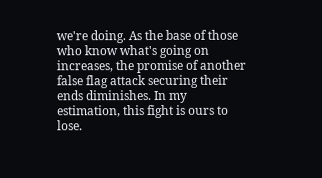we're doing. As the base of those who know what's going on increases, the promise of another false flag attack securing their ends diminishes. In my estimation, this fight is ours to lose.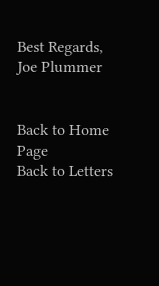Best Regards,
Joe Plummer


Back to Home Page
Back to Letters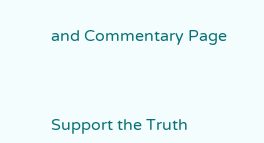and Commentary Page



Support the Truth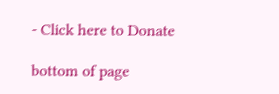- Click here to Donate

bottom of page